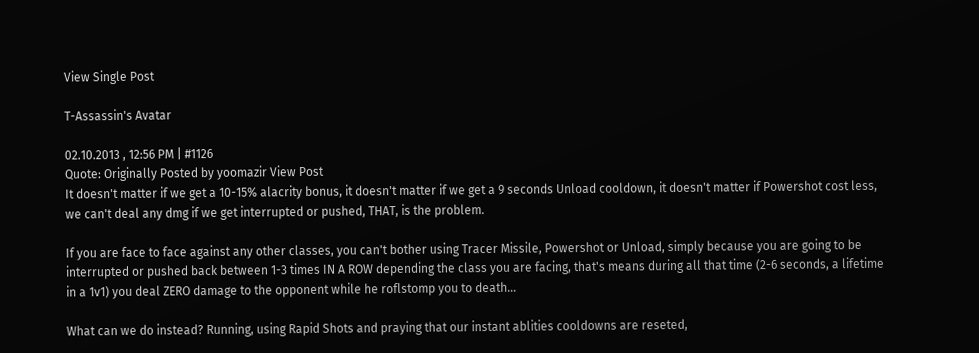View Single Post

T-Assassin's Avatar

02.10.2013 , 12:56 PM | #1126
Quote: Originally Posted by yoomazir View Post
It doesn't matter if we get a 10-15% alacrity bonus, it doesn't matter if we get a 9 seconds Unload cooldown, it doesn't matter if Powershot cost less, we can't deal any dmg if we get interrupted or pushed, THAT, is the problem.

If you are face to face against any other classes, you can't bother using Tracer Missile, Powershot or Unload, simply because you are going to be interrupted or pushed back between 1-3 times IN A ROW depending the class you are facing, that's means during all that time (2-6 seconds, a lifetime in a 1v1) you deal ZERO damage to the opponent while he roflstomp you to death...

What can we do instead? Running, using Rapid Shots and praying that our instant ablities cooldowns are reseted,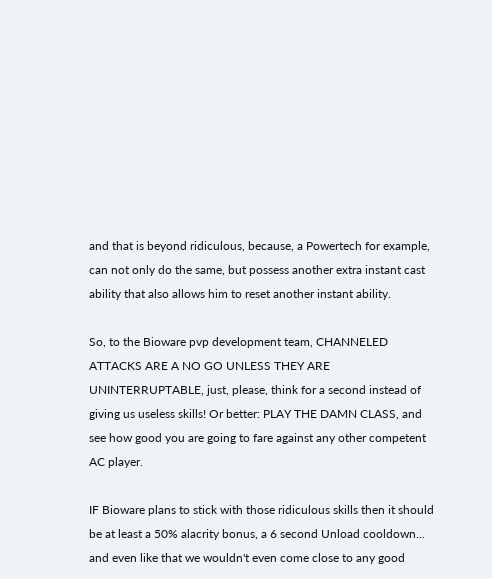and that is beyond ridiculous, because, a Powertech for example, can not only do the same, but possess another extra instant cast ability that also allows him to reset another instant ability.

So, to the Bioware pvp development team, CHANNELED ATTACKS ARE A NO GO UNLESS THEY ARE UNINTERRUPTABLE, just, please, think for a second instead of giving us useless skills! Or better: PLAY THE DAMN CLASS, and see how good you are going to fare against any other competent AC player.

IF Bioware plans to stick with those ridiculous skills then it should be at least a 50% alacrity bonus, a 6 second Unload cooldown... and even like that we wouldn't even come close to any good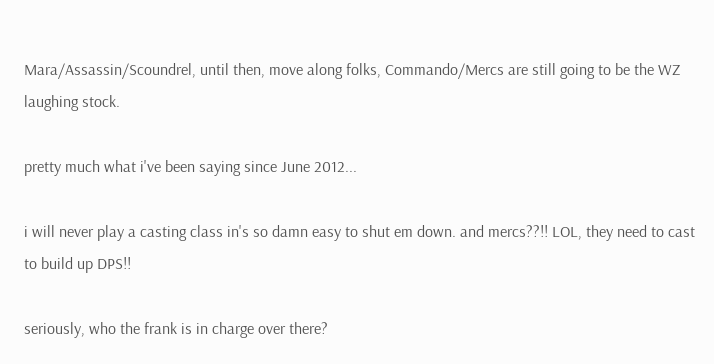Mara/Assassin/Scoundrel, until then, move along folks, Commando/Mercs are still going to be the WZ laughing stock.

pretty much what i've been saying since June 2012...

i will never play a casting class in's so damn easy to shut em down. and mercs??!! LOL, they need to cast to build up DPS!!

seriously, who the frank is in charge over there?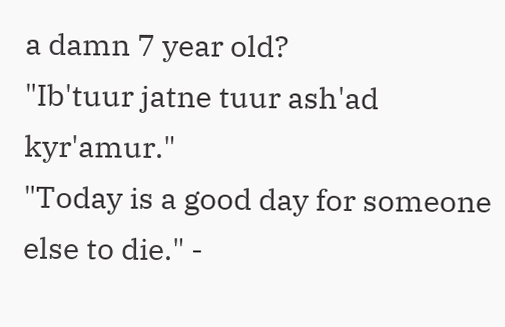a damn 7 year old?
"Ib'tuur jatne tuur ash'ad kyr'amur."
"Today is a good day for someone else to die." -